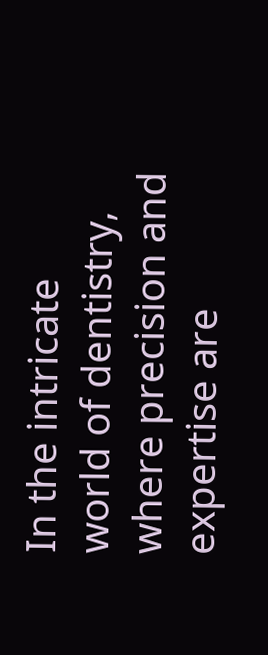In the intricate world of dentistry, where precision and expertise are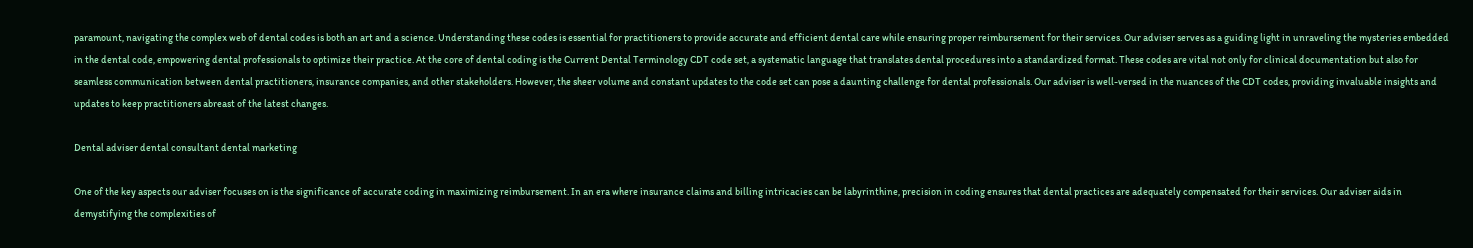paramount, navigating the complex web of dental codes is both an art and a science. Understanding these codes is essential for practitioners to provide accurate and efficient dental care while ensuring proper reimbursement for their services. Our adviser serves as a guiding light in unraveling the mysteries embedded in the dental code, empowering dental professionals to optimize their practice. At the core of dental coding is the Current Dental Terminology CDT code set, a systematic language that translates dental procedures into a standardized format. These codes are vital not only for clinical documentation but also for seamless communication between dental practitioners, insurance companies, and other stakeholders. However, the sheer volume and constant updates to the code set can pose a daunting challenge for dental professionals. Our adviser is well-versed in the nuances of the CDT codes, providing invaluable insights and updates to keep practitioners abreast of the latest changes.

Dental adviser dental consultant dental marketing

One of the key aspects our adviser focuses on is the significance of accurate coding in maximizing reimbursement. In an era where insurance claims and billing intricacies can be labyrinthine, precision in coding ensures that dental practices are adequately compensated for their services. Our adviser aids in demystifying the complexities of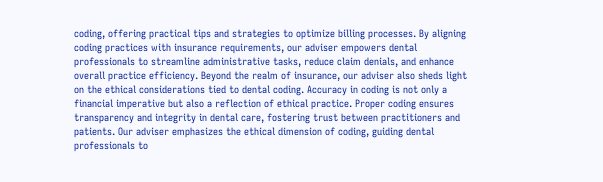coding, offering practical tips and strategies to optimize billing processes. By aligning coding practices with insurance requirements, our adviser empowers dental professionals to streamline administrative tasks, reduce claim denials, and enhance overall practice efficiency. Beyond the realm of insurance, our adviser also sheds light on the ethical considerations tied to dental coding. Accuracy in coding is not only a financial imperative but also a reflection of ethical practice. Proper coding ensures transparency and integrity in dental care, fostering trust between practitioners and patients. Our adviser emphasizes the ethical dimension of coding, guiding dental professionals to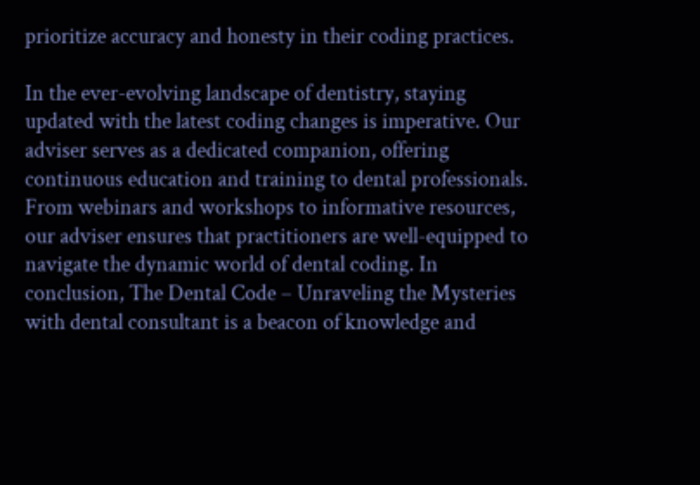prioritize accuracy and honesty in their coding practices.

In the ever-evolving landscape of dentistry, staying updated with the latest coding changes is imperative. Our adviser serves as a dedicated companion, offering continuous education and training to dental professionals. From webinars and workshops to informative resources, our adviser ensures that practitioners are well-equipped to navigate the dynamic world of dental coding. In conclusion, The Dental Code – Unraveling the Mysteries with dental consultant is a beacon of knowledge and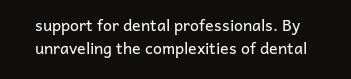support for dental professionals. By unraveling the complexities of dental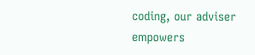coding, our adviser empowers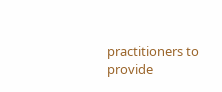practitioners to provide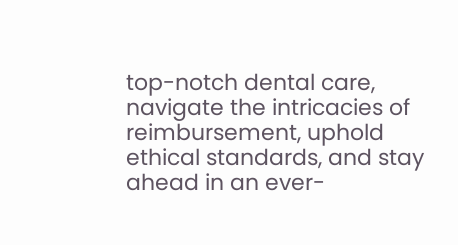top-notch dental care, navigate the intricacies of reimbursement, uphold ethical standards, and stay ahead in an ever-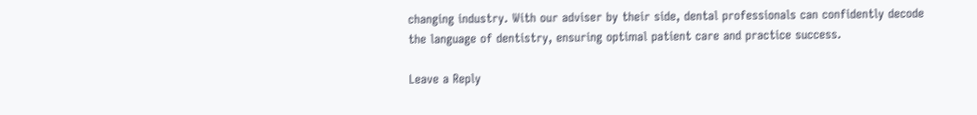changing industry. With our adviser by their side, dental professionals can confidently decode the language of dentistry, ensuring optimal patient care and practice success.

Leave a Reply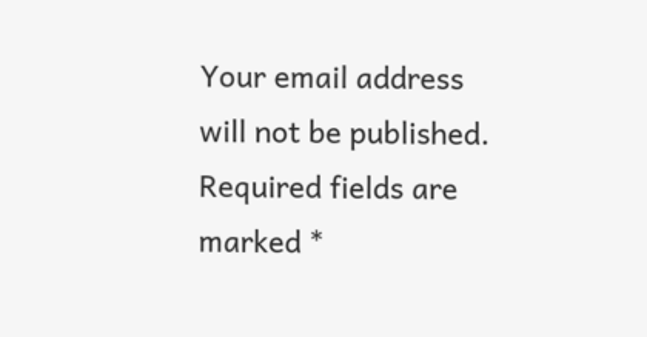Your email address will not be published. Required fields are marked *